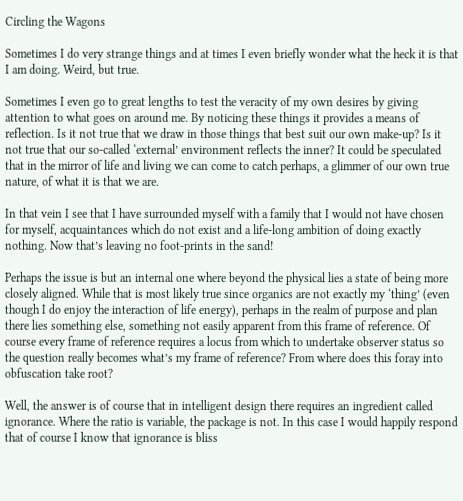Circling the Wagons

Sometimes I do very strange things and at times I even briefly wonder what the heck it is that I am doing. Weird, but true.

Sometimes I even go to great lengths to test the veracity of my own desires by giving attention to what goes on around me. By noticing these things it provides a means of reflection. Is it not true that we draw in those things that best suit our own make-up? Is it not true that our so-called ‘external’ environment reflects the inner? It could be speculated that in the mirror of life and living we can come to catch perhaps, a glimmer of our own true nature, of what it is that we are.

In that vein I see that I have surrounded myself with a family that I would not have chosen for myself, acquaintances which do not exist and a life-long ambition of doing exactly nothing. Now that’s leaving no foot-prints in the sand!

Perhaps the issue is but an internal one where beyond the physical lies a state of being more closely aligned. While that is most likely true since organics are not exactly my ‘thing’ (even though I do enjoy the interaction of life energy), perhaps in the realm of purpose and plan there lies something else, something not easily apparent from this frame of reference. Of course every frame of reference requires a locus from which to undertake observer status so the question really becomes what’s my frame of reference? From where does this foray into obfuscation take root?

Well, the answer is of course that in intelligent design there requires an ingredient called ignorance. Where the ratio is variable, the package is not. In this case I would happily respond that of course I know that ignorance is bliss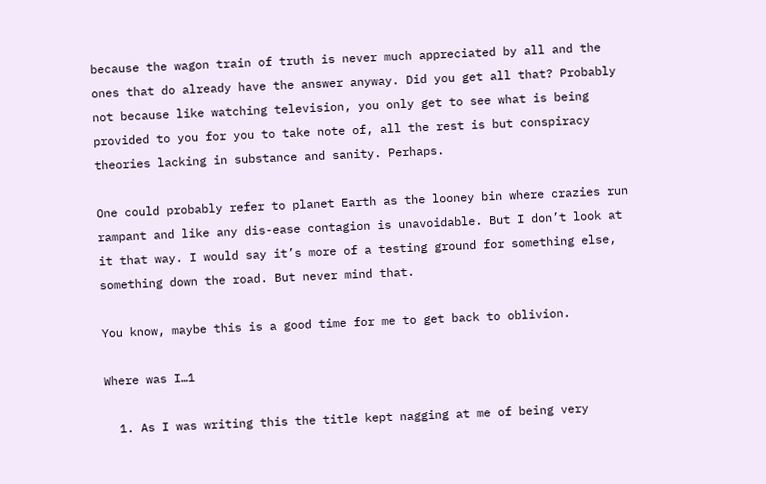because the wagon train of truth is never much appreciated by all and the ones that do already have the answer anyway. Did you get all that? Probably not because like watching television, you only get to see what is being provided to you for you to take note of, all the rest is but conspiracy theories lacking in substance and sanity. Perhaps.

One could probably refer to planet Earth as the looney bin where crazies run rampant and like any dis-ease contagion is unavoidable. But I don’t look at it that way. I would say it’s more of a testing ground for something else, something down the road. But never mind that.

You know, maybe this is a good time for me to get back to oblivion.

Where was I…1

  1. As I was writing this the title kept nagging at me of being very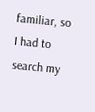familiar, so I had to search my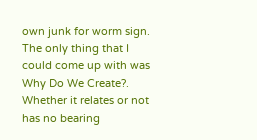own junk for worm sign. The only thing that I could come up with was Why Do We Create?. Whether it relates or not has no bearing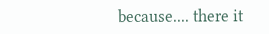because.... there it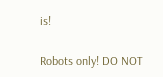is!

Robots only! DO NOT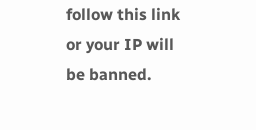follow this link or your IP will be banned.